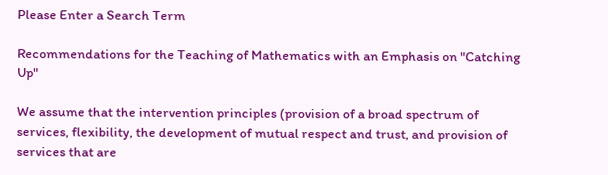Please Enter a Search Term

Recommendations for the Teaching of Mathematics with an Emphasis on "Catching Up"

We assume that the intervention principles (provision of a broad spectrum of services, flexibility, the development of mutual respect and trust, and provision of services that are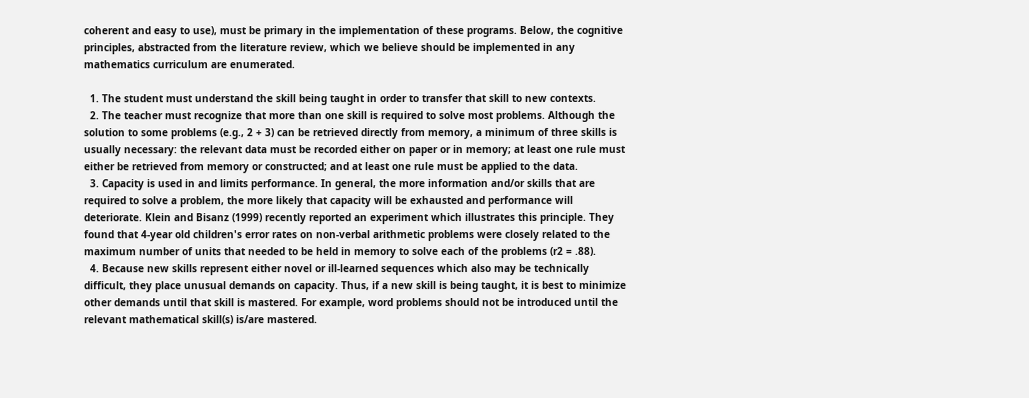coherent and easy to use), must be primary in the implementation of these programs. Below, the cognitive principles, abstracted from the literature review, which we believe should be implemented in any mathematics curriculum are enumerated.

  1. The student must understand the skill being taught in order to transfer that skill to new contexts.
  2. The teacher must recognize that more than one skill is required to solve most problems. Although the solution to some problems (e.g., 2 + 3) can be retrieved directly from memory, a minimum of three skills is usually necessary: the relevant data must be recorded either on paper or in memory; at least one rule must either be retrieved from memory or constructed; and at least one rule must be applied to the data.
  3. Capacity is used in and limits performance. In general, the more information and/or skills that are required to solve a problem, the more likely that capacity will be exhausted and performance will deteriorate. Klein and Bisanz (1999) recently reported an experiment which illustrates this principle. They found that 4-year old children's error rates on non-verbal arithmetic problems were closely related to the maximum number of units that needed to be held in memory to solve each of the problems (r2 = .88).
  4. Because new skills represent either novel or ill-learned sequences which also may be technically difficult, they place unusual demands on capacity. Thus, if a new skill is being taught, it is best to minimize other demands until that skill is mastered. For example, word problems should not be introduced until the relevant mathematical skill(s) is/are mastered.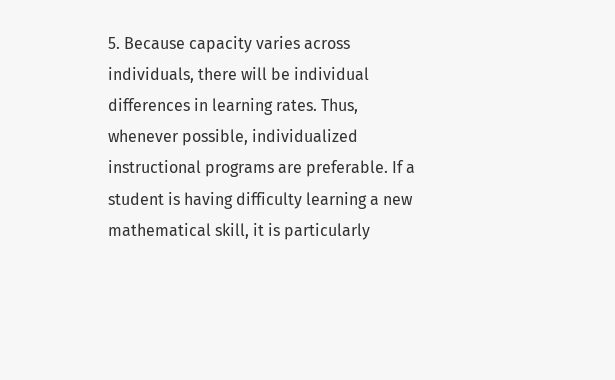5. Because capacity varies across individuals, there will be individual differences in learning rates. Thus, whenever possible, individualized instructional programs are preferable. If a student is having difficulty learning a new mathematical skill, it is particularly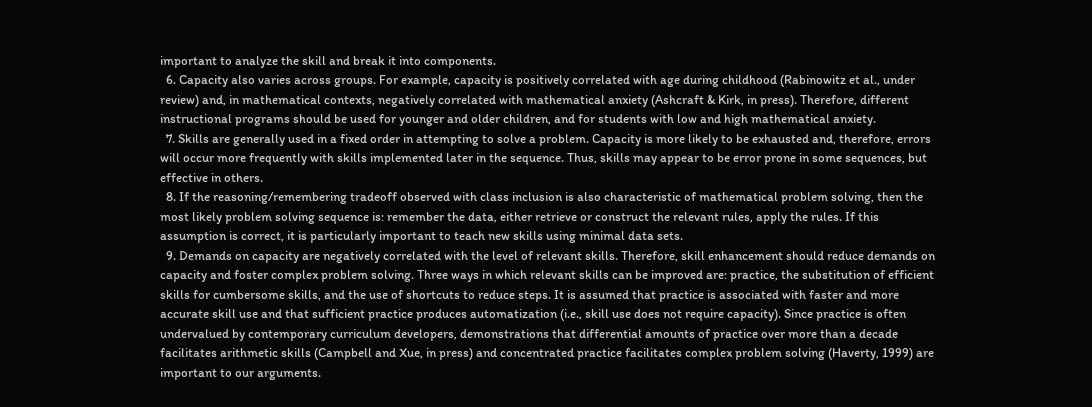important to analyze the skill and break it into components.
  6. Capacity also varies across groups. For example, capacity is positively correlated with age during childhood (Rabinowitz et al., under review) and, in mathematical contexts, negatively correlated with mathematical anxiety (Ashcraft & Kirk, in press). Therefore, different instructional programs should be used for younger and older children, and for students with low and high mathematical anxiety.
  7. Skills are generally used in a fixed order in attempting to solve a problem. Capacity is more likely to be exhausted and, therefore, errors will occur more frequently with skills implemented later in the sequence. Thus, skills may appear to be error prone in some sequences, but effective in others.
  8. If the reasoning/remembering tradeoff observed with class inclusion is also characteristic of mathematical problem solving, then the most likely problem solving sequence is: remember the data, either retrieve or construct the relevant rules, apply the rules. If this assumption is correct, it is particularly important to teach new skills using minimal data sets.
  9. Demands on capacity are negatively correlated with the level of relevant skills. Therefore, skill enhancement should reduce demands on capacity and foster complex problem solving. Three ways in which relevant skills can be improved are: practice, the substitution of efficient skills for cumbersome skills, and the use of shortcuts to reduce steps. It is assumed that practice is associated with faster and more accurate skill use and that sufficient practice produces automatization (i.e., skill use does not require capacity). Since practice is often undervalued by contemporary curriculum developers, demonstrations that differential amounts of practice over more than a decade facilitates arithmetic skills (Campbell and Xue, in press) and concentrated practice facilitates complex problem solving (Haverty, 1999) are important to our arguments.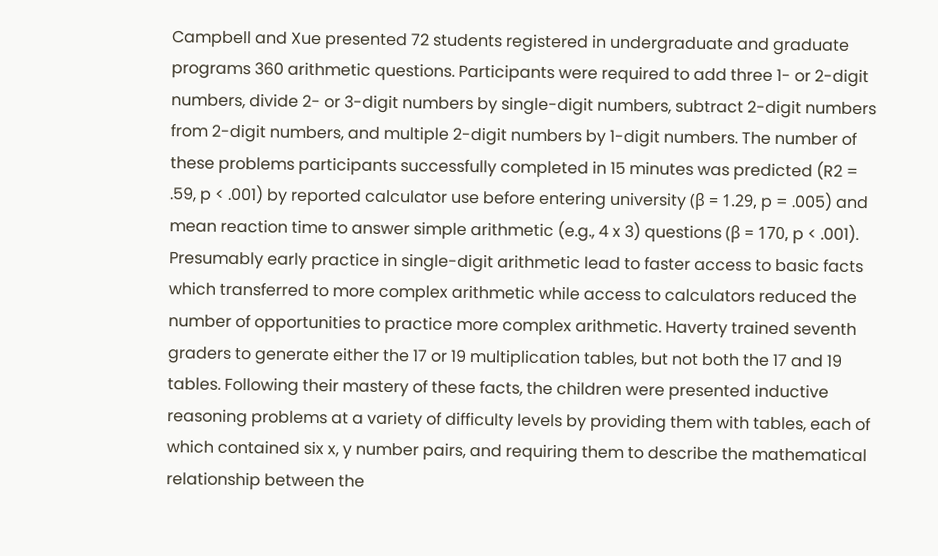Campbell and Xue presented 72 students registered in undergraduate and graduate programs 360 arithmetic questions. Participants were required to add three 1- or 2-digit numbers, divide 2- or 3-digit numbers by single-digit numbers, subtract 2-digit numbers from 2-digit numbers, and multiple 2-digit numbers by 1-digit numbers. The number of these problems participants successfully completed in 15 minutes was predicted (R2 = .59, p < .001) by reported calculator use before entering university (β = 1.29, p = .005) and mean reaction time to answer simple arithmetic (e.g., 4 x 3) questions (β = 170, p < .001). Presumably early practice in single-digit arithmetic lead to faster access to basic facts which transferred to more complex arithmetic while access to calculators reduced the number of opportunities to practice more complex arithmetic. Haverty trained seventh graders to generate either the 17 or 19 multiplication tables, but not both the 17 and 19 tables. Following their mastery of these facts, the children were presented inductive reasoning problems at a variety of difficulty levels by providing them with tables, each of which contained six x, y number pairs, and requiring them to describe the mathematical relationship between the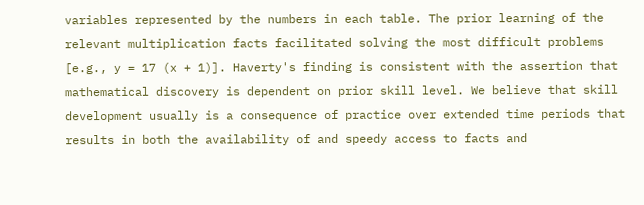variables represented by the numbers in each table. The prior learning of the relevant multiplication facts facilitated solving the most difficult problems [e.g., y = 17 (x + 1)]. Haverty's finding is consistent with the assertion that mathematical discovery is dependent on prior skill level. We believe that skill development usually is a consequence of practice over extended time periods that results in both the availability of and speedy access to facts and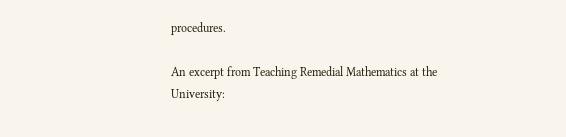procedures.

An excerpt from Teaching Remedial Mathematics at the University: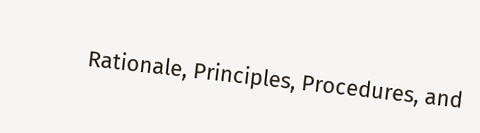Rationale, Principles, Procedures, and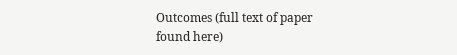Outcomes (full text of paper found here)